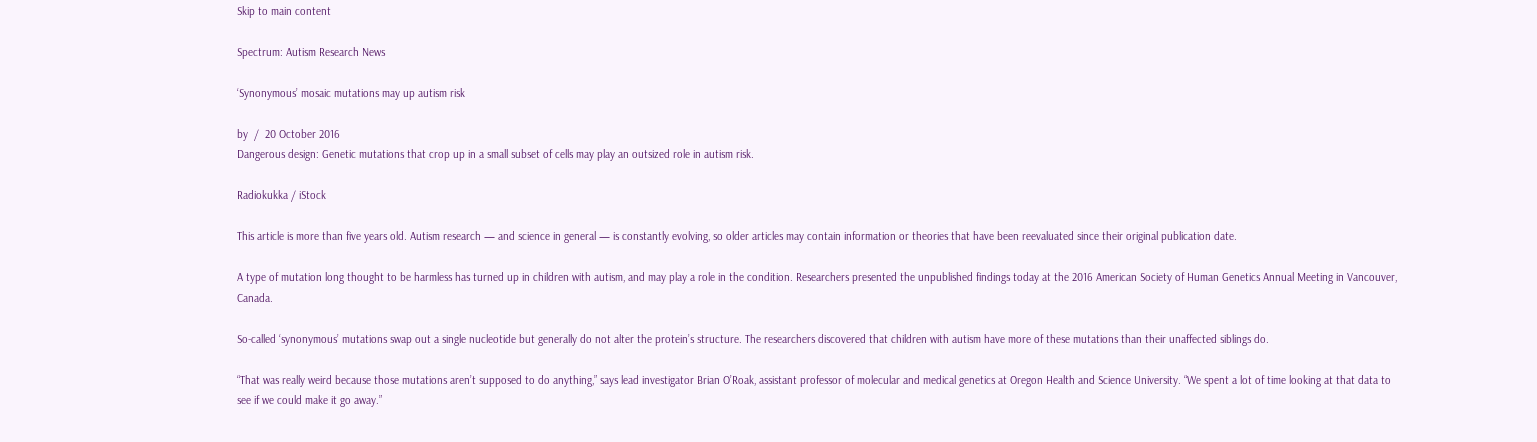Skip to main content

Spectrum: Autism Research News

‘Synonymous’ mosaic mutations may up autism risk

by  /  20 October 2016
Dangerous design: Genetic mutations that crop up in a small subset of cells may play an outsized role in autism risk.

Radiokukka / iStock

This article is more than five years old. Autism research — and science in general — is constantly evolving, so older articles may contain information or theories that have been reevaluated since their original publication date.

A type of mutation long thought to be harmless has turned up in children with autism, and may play a role in the condition. Researchers presented the unpublished findings today at the 2016 American Society of Human Genetics Annual Meeting in Vancouver, Canada.

So-called ‘synonymous’ mutations swap out a single nucleotide but generally do not alter the protein’s structure. The researchers discovered that children with autism have more of these mutations than their unaffected siblings do.

“That was really weird because those mutations aren’t supposed to do anything,” says lead investigator Brian O’Roak, assistant professor of molecular and medical genetics at Oregon Health and Science University. “We spent a lot of time looking at that data to see if we could make it go away.”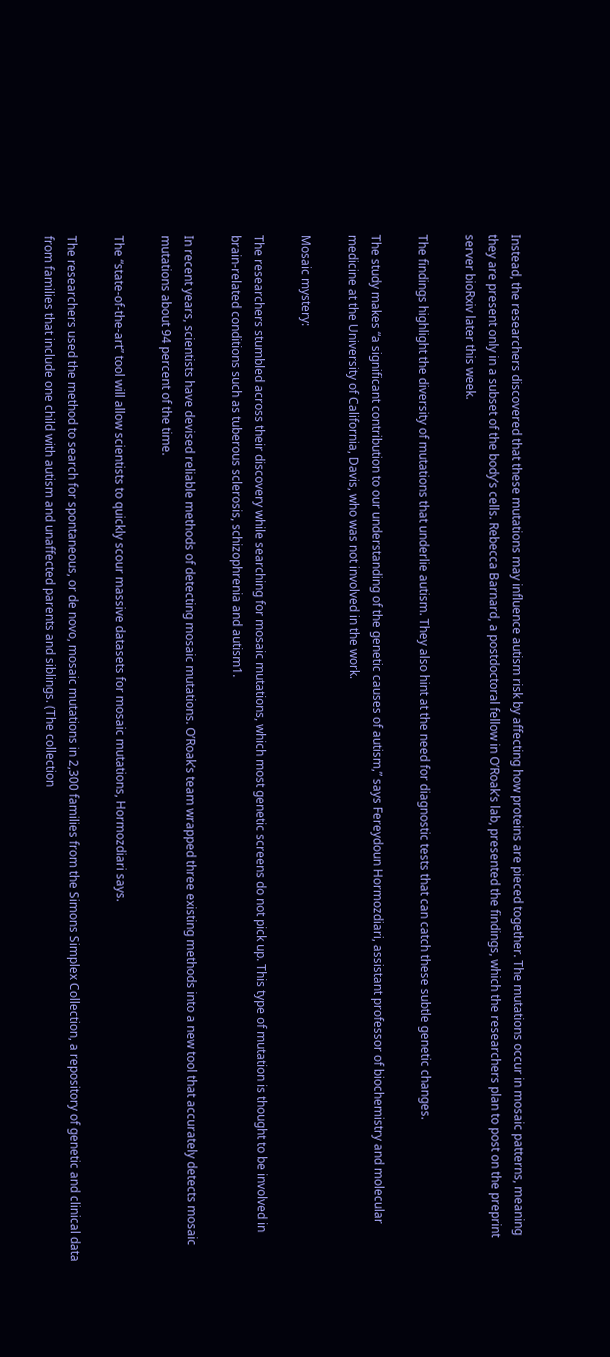Instead, the researchers discovered that these mutations may influence autism risk by affecting how proteins are pieced together. The mutations occur in mosaic patterns, meaning they are present only in a subset of the body’s cells. Rebecca Barnard, a postdoctoral fellow in O’Roak’s lab, presented the findings, which the researchers plan to post on the preprint server bioRxiv later this week.

The findings highlight the diversity of mutations that underlie autism. They also hint at the need for diagnostic tests that can catch these subtle genetic changes.

The study makes “a significant contribution to our understanding of the genetic causes of autism,” says Fereydoun Hormozdiari, assistant professor of biochemistry and molecular medicine at the University of California, Davis, who was not involved in the work.

Mosaic mystery:

The researchers stumbled across their discovery while searching for mosaic mutations, which most genetic screens do not pick up. This type of mutation is thought to be involved in brain-related conditions such as tuberous sclerosis, schizophrenia and autism1.

In recent years, scientists have devised reliable methods of detecting mosaic mutations. O’Roak’s team wrapped three existing methods into a new tool that accurately detects mosaic mutations about 94 percent of the time.

The “state-of-the-art” tool will allow scientists to quickly scour massive datasets for mosaic mutations, Hormozdiari says.

The researchers used the method to search for spontaneous, or de novo, mosaic mutations in 2,300 families from the Simons Simplex Collection, a repository of genetic and clinical data from families that include one child with autism and unaffected parents and siblings. (The collection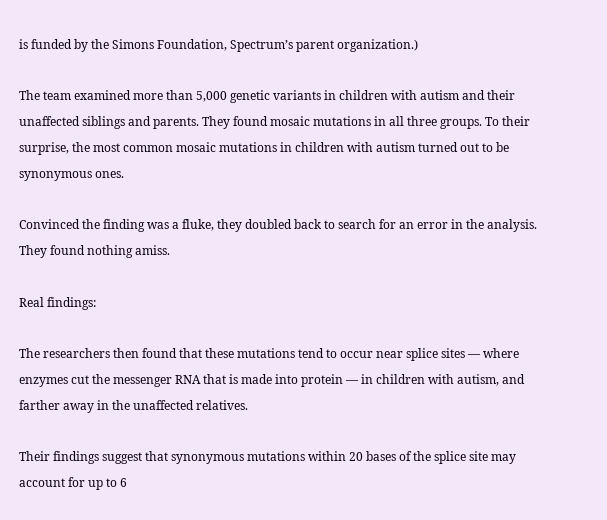is funded by the Simons Foundation, Spectrum’s parent organization.)

The team examined more than 5,000 genetic variants in children with autism and their unaffected siblings and parents. They found mosaic mutations in all three groups. To their surprise, the most common mosaic mutations in children with autism turned out to be synonymous ones.

Convinced the finding was a fluke, they doubled back to search for an error in the analysis. They found nothing amiss.

Real findings:

The researchers then found that these mutations tend to occur near splice sites — where enzymes cut the messenger RNA that is made into protein — in children with autism, and farther away in the unaffected relatives.

Their findings suggest that synonymous mutations within 20 bases of the splice site may account for up to 6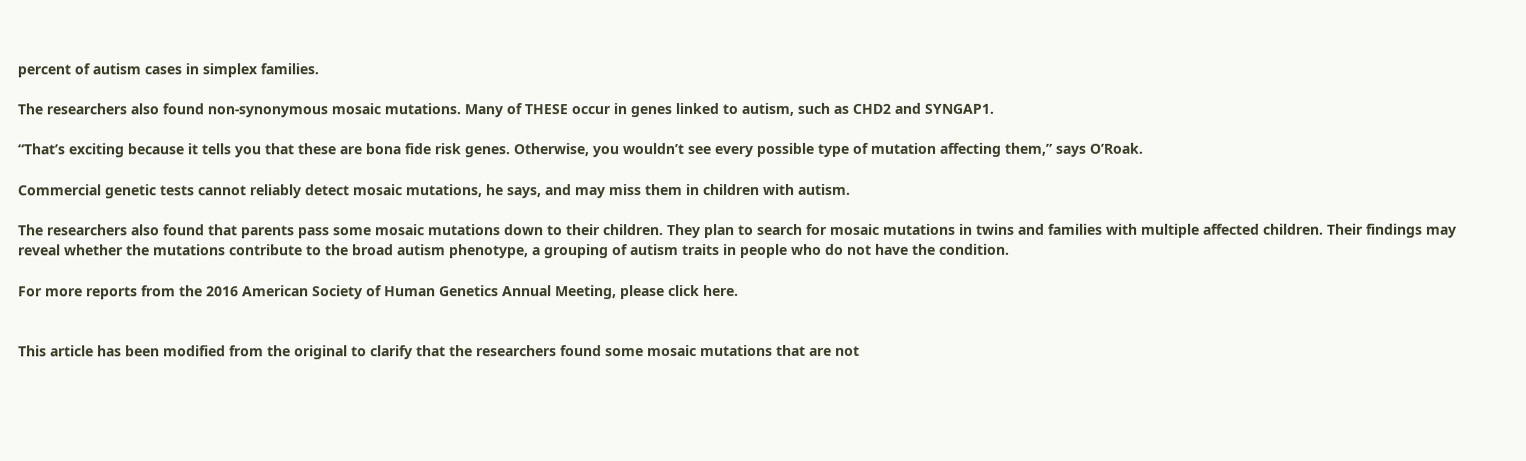percent of autism cases in simplex families.

The researchers also found non-synonymous mosaic mutations. Many of THESE occur in genes linked to autism, such as CHD2 and SYNGAP1.

“That’s exciting because it tells you that these are bona fide risk genes. Otherwise, you wouldn’t see every possible type of mutation affecting them,” says O’Roak.

Commercial genetic tests cannot reliably detect mosaic mutations, he says, and may miss them in children with autism.

The researchers also found that parents pass some mosaic mutations down to their children. They plan to search for mosaic mutations in twins and families with multiple affected children. Their findings may reveal whether the mutations contribute to the broad autism phenotype, a grouping of autism traits in people who do not have the condition.

For more reports from the 2016 American Society of Human Genetics Annual Meeting, please click here.


This article has been modified from the original to clarify that the researchers found some mosaic mutations that are not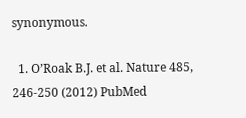synonymous.

  1. O’Roak B.J. et al. Nature 485, 246-250 (2012) PubMed